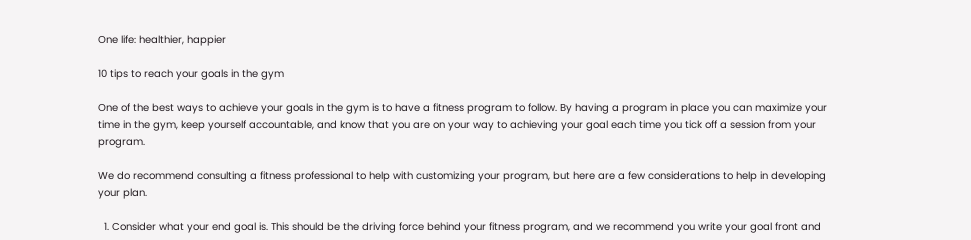One life: healthier, happier

10 tips to reach your goals in the gym

One of the best ways to achieve your goals in the gym is to have a fitness program to follow. By having a program in place you can maximize your time in the gym, keep yourself accountable, and know that you are on your way to achieving your goal each time you tick off a session from your program.

We do recommend consulting a fitness professional to help with customizing your program, but here are a few considerations to help in developing your plan.

  1. Consider what your end goal is. This should be the driving force behind your fitness program, and we recommend you write your goal front and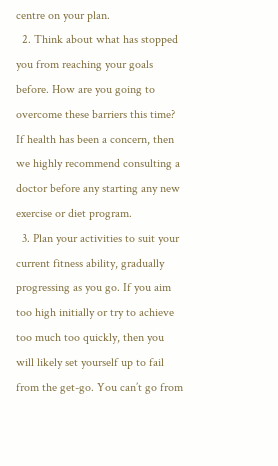centre on your plan.
  2. Think about what has stopped you from reaching your goals before. How are you going to overcome these barriers this time? If health has been a concern, then we highly recommend consulting a doctor before any starting any new exercise or diet program.
  3. Plan your activities to suit your current fitness ability, gradually progressing as you go. If you aim too high initially or try to achieve too much too quickly, then you will likely set yourself up to fail from the get-go. You can’t go from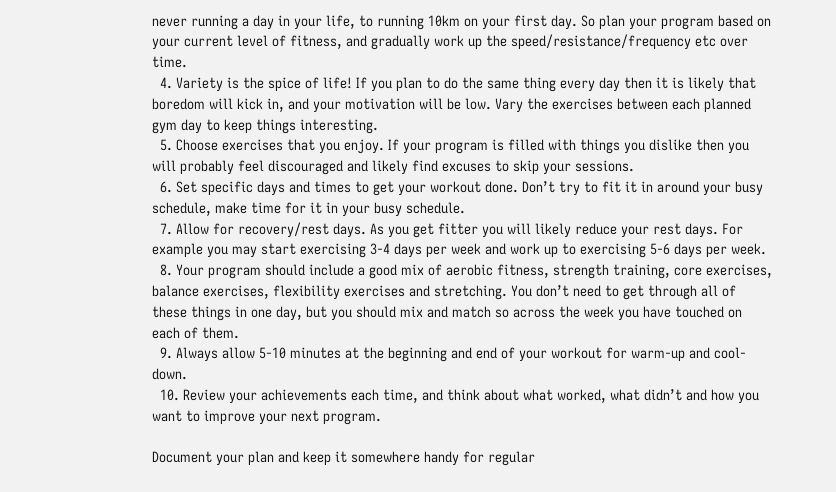never running a day in your life, to running 10km on your first day. So plan your program based on your current level of fitness, and gradually work up the speed/resistance/frequency etc over time.
  4. Variety is the spice of life! If you plan to do the same thing every day then it is likely that boredom will kick in, and your motivation will be low. Vary the exercises between each planned gym day to keep things interesting.
  5. Choose exercises that you enjoy. If your program is filled with things you dislike then you will probably feel discouraged and likely find excuses to skip your sessions.
  6. Set specific days and times to get your workout done. Don’t try to fit it in around your busy schedule, make time for it in your busy schedule.
  7. Allow for recovery/rest days. As you get fitter you will likely reduce your rest days. For example you may start exercising 3-4 days per week and work up to exercising 5-6 days per week.
  8. Your program should include a good mix of aerobic fitness, strength training, core exercises, balance exercises, flexibility exercises and stretching. You don’t need to get through all of these things in one day, but you should mix and match so across the week you have touched on each of them.
  9. Always allow 5-10 minutes at the beginning and end of your workout for warm-up and cool-down.
  10. Review your achievements each time, and think about what worked, what didn’t and how you want to improve your next program.

Document your plan and keep it somewhere handy for regular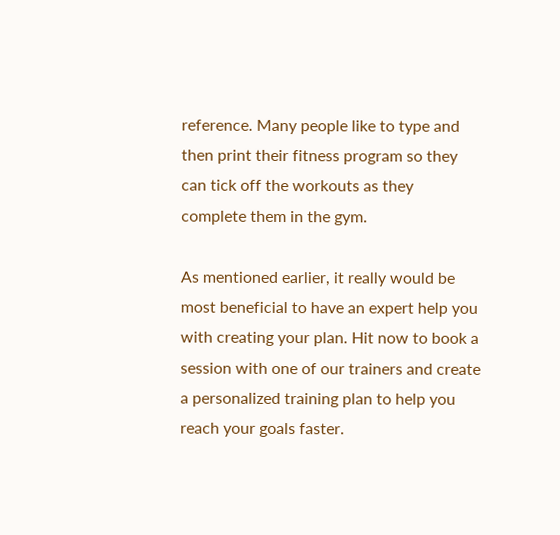reference. Many people like to type and then print their fitness program so they can tick off the workouts as they complete them in the gym.

As mentioned earlier, it really would be most beneficial to have an expert help you with creating your plan. Hit now to book a session with one of our trainers and create a personalized training plan to help you reach your goals faster.